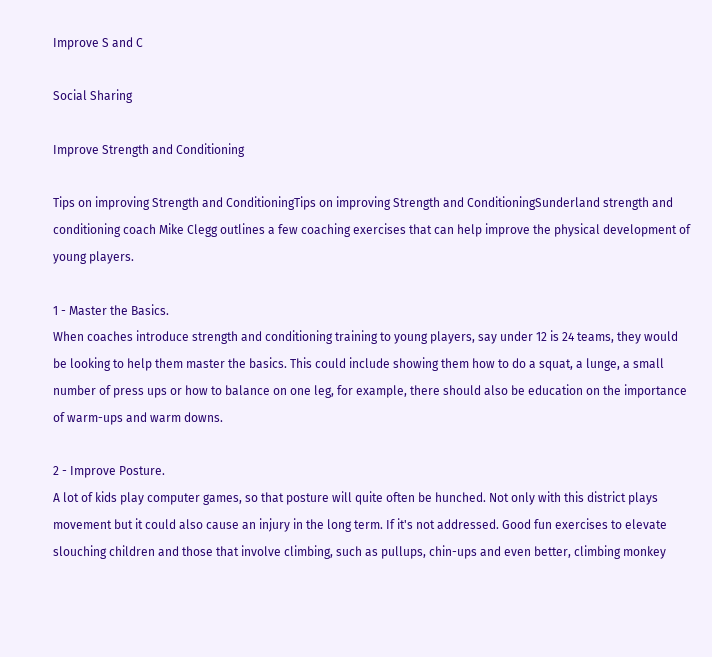Improve S and C

Social Sharing

Improve Strength and Conditioning

Tips on improving Strength and ConditioningTips on improving Strength and ConditioningSunderland strength and conditioning coach Mike Clegg outlines a few coaching exercises that can help improve the physical development of young players.

1 - Master the Basics.
When coaches introduce strength and conditioning training to young players, say under 12 is 24 teams, they would be looking to help them master the basics. This could include showing them how to do a squat, a lunge, a small number of press ups or how to balance on one leg, for example, there should also be education on the importance of warm-ups and warm downs.

2 - Improve Posture.
A lot of kids play computer games, so that posture will quite often be hunched. Not only with this district plays movement but it could also cause an injury in the long term. If it's not addressed. Good fun exercises to elevate slouching children and those that involve climbing, such as pullups, chin-ups and even better, climbing monkey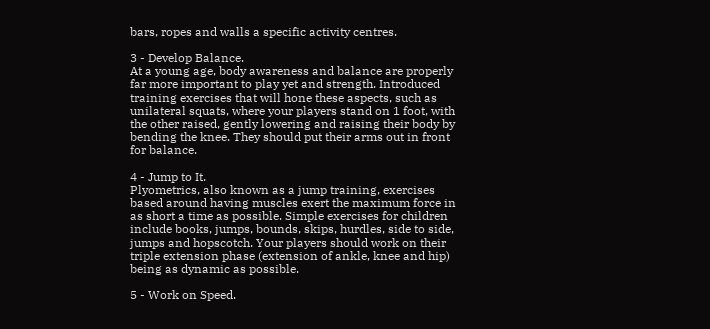bars, ropes and walls a specific activity centres.

3 - Develop Balance.
At a young age, body awareness and balance are properly far more important to play yet and strength. Introduced training exercises that will hone these aspects, such as unilateral squats, where your players stand on 1 foot, with the other raised, gently lowering and raising their body by bending the knee. They should put their arms out in front for balance.

4 - Jump to It.
Plyometrics, also known as a jump training, exercises based around having muscles exert the maximum force in as short a time as possible. Simple exercises for children include books, jumps, bounds, skips, hurdles, side to side, jumps and hopscotch. Your players should work on their triple extension phase (extension of ankle, knee and hip) being as dynamic as possible.

5 - Work on Speed.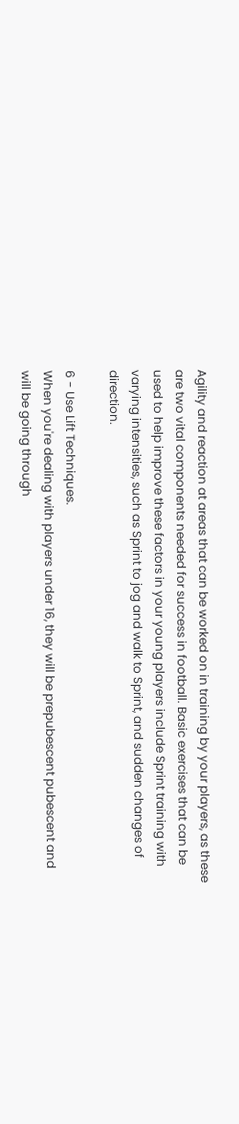Agility and reaction at areas that can be worked on in training by your players, as these are two vital components needed for success in football. Basic exercises that can be used to help improve these factors in your young players include Sprint training with varying intensities, such as Sprint to jog and walk to Sprint, and sudden changes of direction.

6 - Use Lift Techniques.
When you're dealing with players under 16, they will be prepubescent pubescent and will be going through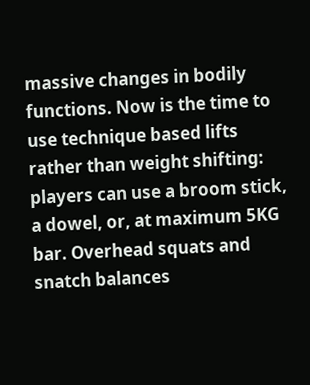massive changes in bodily functions. Now is the time to use technique based lifts rather than weight shifting: players can use a broom stick, a dowel, or, at maximum 5KG bar. Overhead squats and snatch balances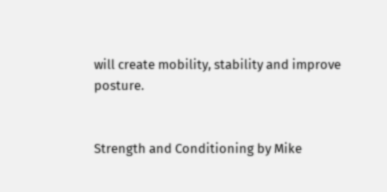will create mobility, stability and improve posture.


Strength and Conditioning by Mike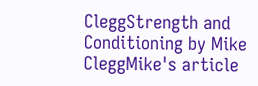CleggStrength and Conditioning by Mike CleggMike's article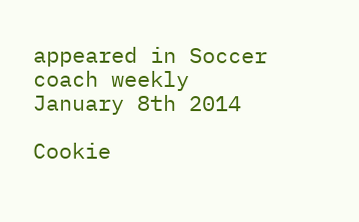appeared in Soccer coach weekly January 8th 2014

Cookie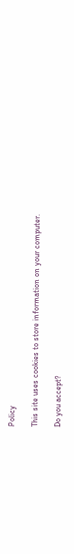Policy

This site uses cookies to store information on your computer.

Do you accept?